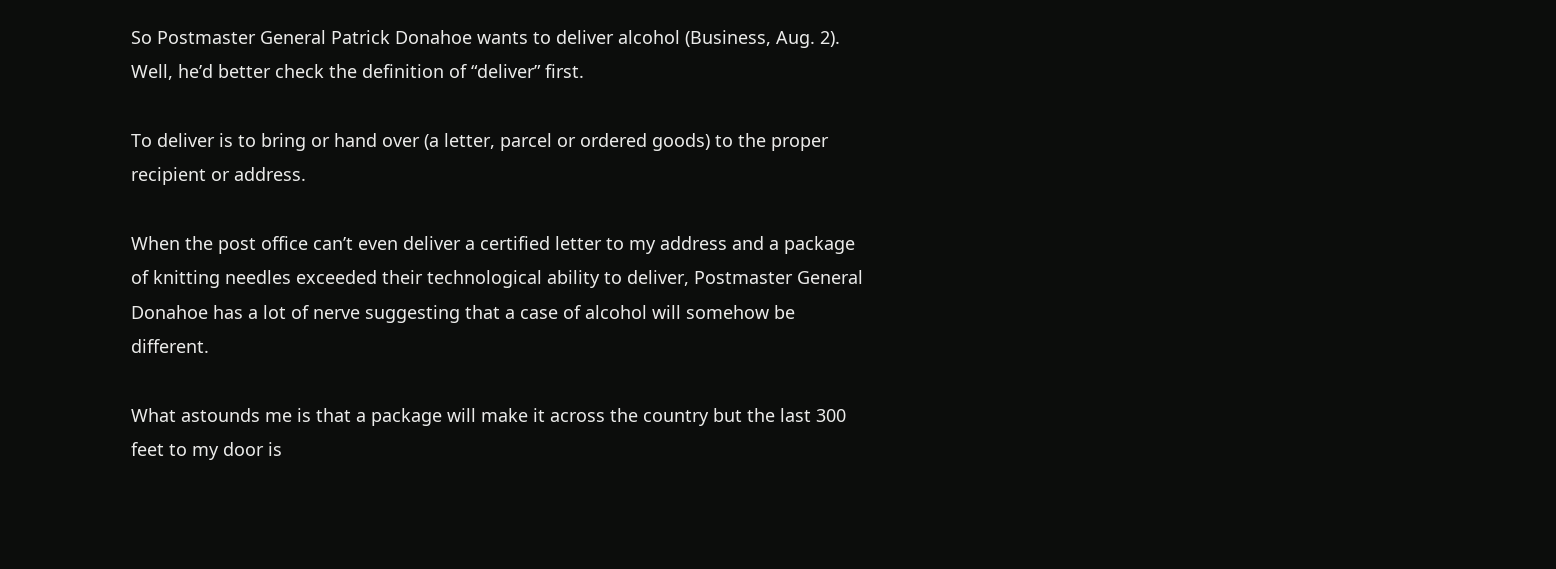So Postmaster General Patrick Donahoe wants to deliver alcohol (Business, Aug. 2). Well, he’d better check the definition of “deliver” first.

To deliver is to bring or hand over (a letter, parcel or ordered goods) to the proper recipient or address.

When the post office can’t even deliver a certified letter to my address and a package of knitting needles exceeded their technological ability to deliver, Postmaster General Donahoe has a lot of nerve suggesting that a case of alcohol will somehow be different.

What astounds me is that a package will make it across the country but the last 300 feet to my door is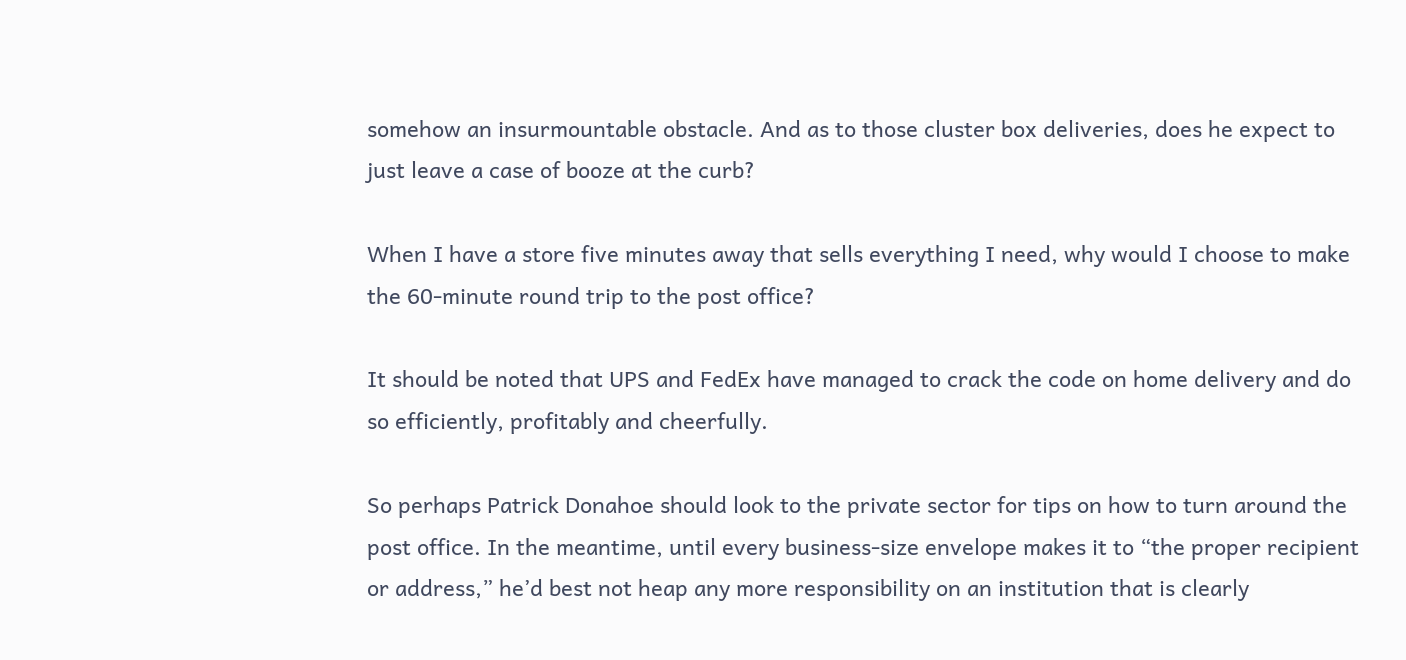somehow an insurmountable obstacle. And as to those cluster box deliveries, does he expect to just leave a case of booze at the curb?

When I have a store five minutes away that sells everything I need, why would I choose to make the 60-minute round trip to the post office?

It should be noted that UPS and FedEx have managed to crack the code on home delivery and do so efficiently, profitably and cheerfully.

So perhaps Patrick Donahoe should look to the private sector for tips on how to turn around the post office. In the meantime, until every business-size envelope makes it to “the proper recipient or address,” he’d best not heap any more responsibility on an institution that is clearly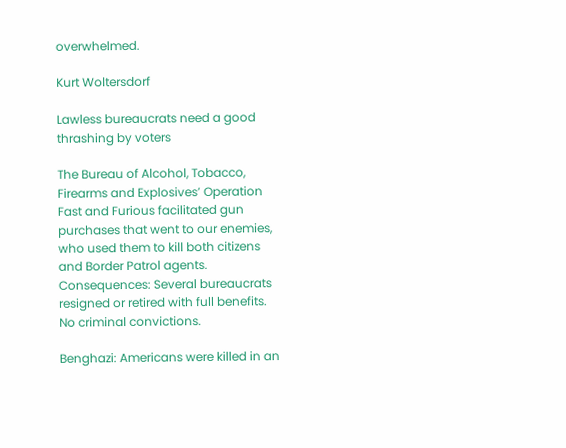overwhelmed.

Kurt Woltersdorf

Lawless bureaucrats need a good thrashing by voters

The Bureau of Alcohol, Tobacco, Firearms and Explosives’ Operation Fast and Furious facilitated gun purchases that went to our enemies, who used them to kill both citizens and Border Patrol agents. Consequences: Several bureaucrats resigned or retired with full benefits. No criminal convictions.

Benghazi: Americans were killed in an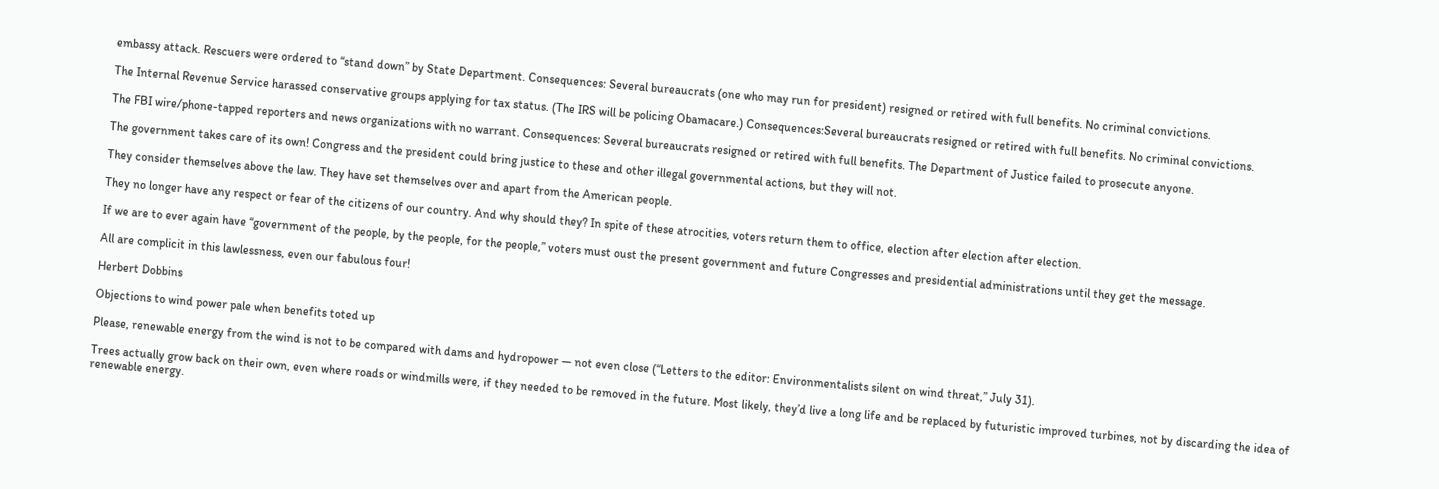embassy attack. Rescuers were ordered to “stand down” by State Department. Consequences: Several bureaucrats (one who may run for president) resigned or retired with full benefits. No criminal convictions.

The Internal Revenue Service harassed conservative groups applying for tax status. (The IRS will be policing Obamacare.) Consequences:Several bureaucrats resigned or retired with full benefits. No criminal convictions.

The FBI wire/phone-tapped reporters and news organizations with no warrant. Consequences: Several bureaucrats resigned or retired with full benefits. The Department of Justice failed to prosecute anyone.

The government takes care of its own! Congress and the president could bring justice to these and other illegal governmental actions, but they will not.

They consider themselves above the law. They have set themselves over and apart from the American people.

They no longer have any respect or fear of the citizens of our country. And why should they? In spite of these atrocities, voters return them to office, election after election after election.

If we are to ever again have “government of the people, by the people, for the people,” voters must oust the present government and future Congresses and presidential administrations until they get the message.

All are complicit in this lawlessness, even our fabulous four!

Herbert Dobbins

Objections to wind power pale when benefits toted up

Please, renewable energy from the wind is not to be compared with dams and hydropower — not even close (“Letters to the editor: Environmentalists silent on wind threat,” July 31).

Trees actually grow back on their own, even where roads or windmills were, if they needed to be removed in the future. Most likely, they’d live a long life and be replaced by futuristic improved turbines, not by discarding the idea of renewable energy.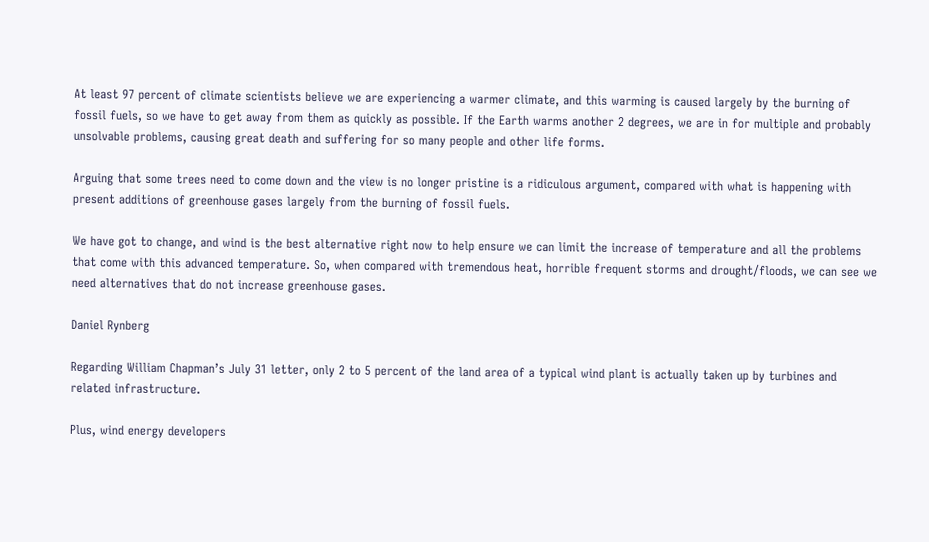At least 97 percent of climate scientists believe we are experiencing a warmer climate, and this warming is caused largely by the burning of fossil fuels, so we have to get away from them as quickly as possible. If the Earth warms another 2 degrees, we are in for multiple and probably unsolvable problems, causing great death and suffering for so many people and other life forms.

Arguing that some trees need to come down and the view is no longer pristine is a ridiculous argument, compared with what is happening with present additions of greenhouse gases largely from the burning of fossil fuels.

We have got to change, and wind is the best alternative right now to help ensure we can limit the increase of temperature and all the problems that come with this advanced temperature. So, when compared with tremendous heat, horrible frequent storms and drought/floods, we can see we need alternatives that do not increase greenhouse gases.

Daniel Rynberg

Regarding William Chapman’s July 31 letter, only 2 to 5 percent of the land area of a typical wind plant is actually taken up by turbines and related infrastructure.

Plus, wind energy developers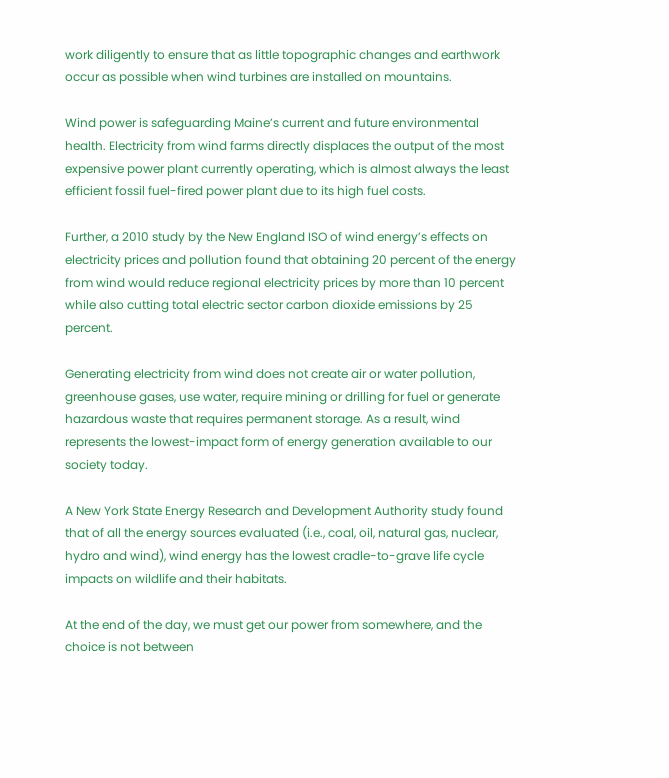work diligently to ensure that as little topographic changes and earthwork occur as possible when wind turbines are installed on mountains.

Wind power is safeguarding Maine’s current and future environmental health. Electricity from wind farms directly displaces the output of the most expensive power plant currently operating, which is almost always the least efficient fossil fuel-fired power plant due to its high fuel costs.

Further, a 2010 study by the New England ISO of wind energy’s effects on electricity prices and pollution found that obtaining 20 percent of the energy from wind would reduce regional electricity prices by more than 10 percent while also cutting total electric sector carbon dioxide emissions by 25 percent.

Generating electricity from wind does not create air or water pollution, greenhouse gases, use water, require mining or drilling for fuel or generate hazardous waste that requires permanent storage. As a result, wind represents the lowest-impact form of energy generation available to our society today.

A New York State Energy Research and Development Authority study found that of all the energy sources evaluated (i.e., coal, oil, natural gas, nuclear, hydro and wind), wind energy has the lowest cradle-to-grave life cycle impacts on wildlife and their habitats.

At the end of the day, we must get our power from somewhere, and the choice is not between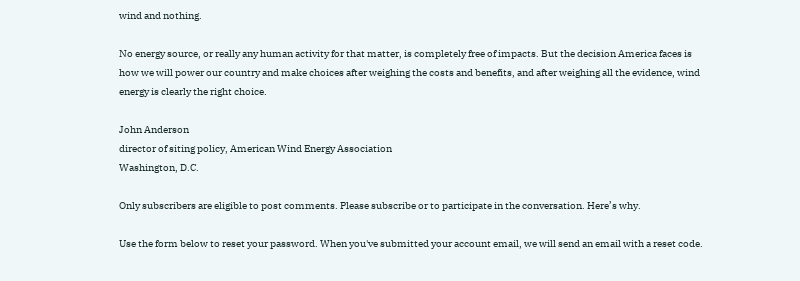wind and nothing.

No energy source, or really any human activity for that matter, is completely free of impacts. But the decision America faces is how we will power our country and make choices after weighing the costs and benefits, and after weighing all the evidence, wind energy is clearly the right choice.

John Anderson
director of siting policy, American Wind Energy Association
Washington, D.C.

Only subscribers are eligible to post comments. Please subscribe or to participate in the conversation. Here’s why.

Use the form below to reset your password. When you've submitted your account email, we will send an email with a reset code.